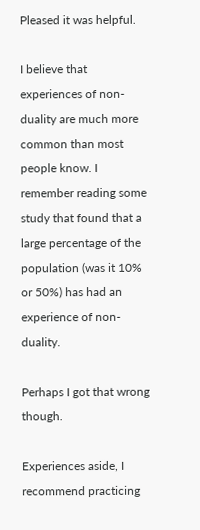Pleased it was helpful.

I believe that experiences of non-duality are much more common than most people know. I remember reading some study that found that a large percentage of the population (was it 10% or 50%) has had an experience of non-duality.

Perhaps I got that wrong though.

Experiences aside, I recommend practicing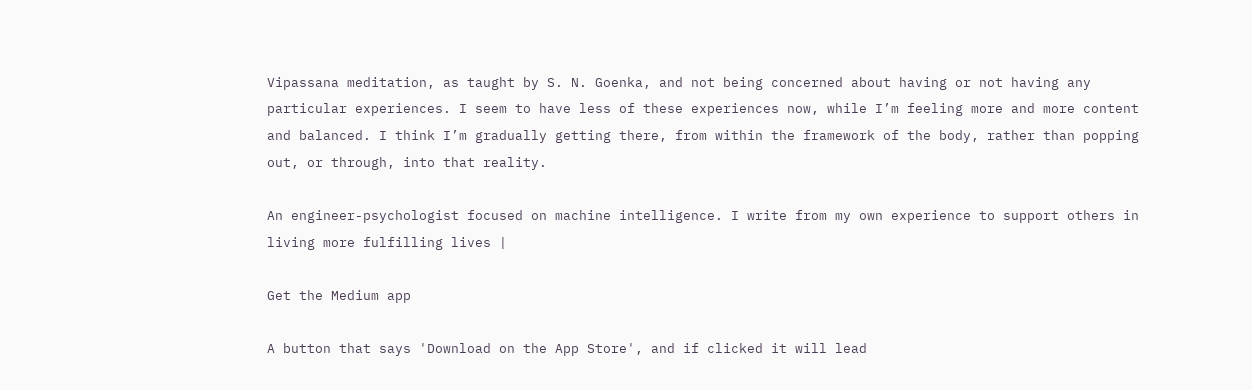Vipassana meditation, as taught by S. N. Goenka, and not being concerned about having or not having any particular experiences. I seem to have less of these experiences now, while I’m feeling more and more content and balanced. I think I’m gradually getting there, from within the framework of the body, rather than popping out, or through, into that reality.

An engineer-psychologist focused on machine intelligence. I write from my own experience to support others in living more fulfilling lives |

Get the Medium app

A button that says 'Download on the App Store', and if clicked it will lead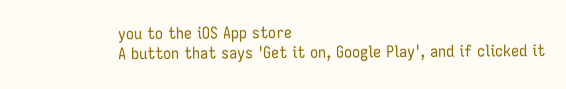you to the iOS App store
A button that says 'Get it on, Google Play', and if clicked it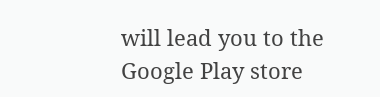will lead you to the Google Play store